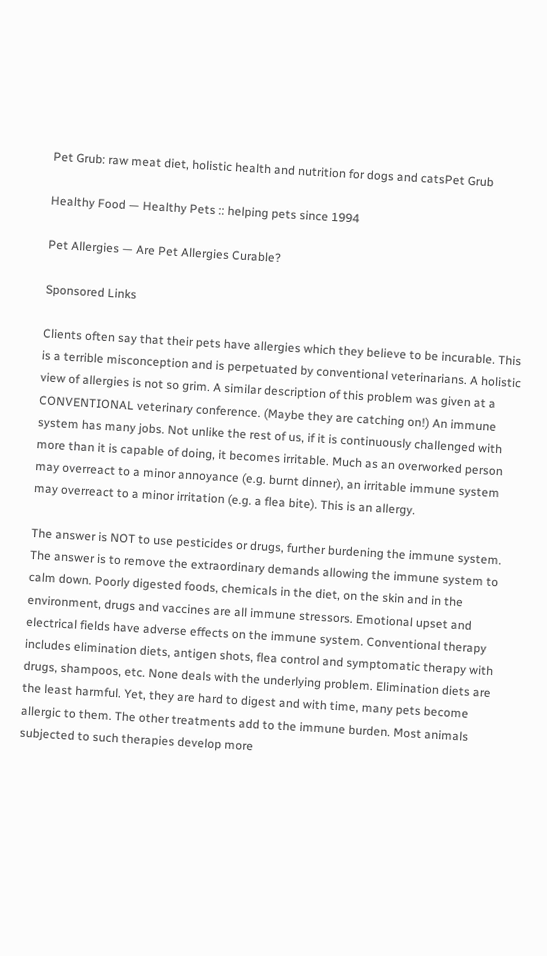Pet Grub: raw meat diet, holistic health and nutrition for dogs and catsPet Grub

Healthy Food — Healthy Pets :: helping pets since 1994

Pet Allergies — Are Pet Allergies Curable?

Sponsored Links

Clients often say that their pets have allergies which they believe to be incurable. This is a terrible misconception and is perpetuated by conventional veterinarians. A holistic view of allergies is not so grim. A similar description of this problem was given at a CONVENTIONAL veterinary conference. (Maybe they are catching on!) An immune system has many jobs. Not unlike the rest of us, if it is continuously challenged with more than it is capable of doing, it becomes irritable. Much as an overworked person may overreact to a minor annoyance (e.g. burnt dinner), an irritable immune system may overreact to a minor irritation (e.g. a flea bite). This is an allergy.

The answer is NOT to use pesticides or drugs, further burdening the immune system. The answer is to remove the extraordinary demands allowing the immune system to calm down. Poorly digested foods, chemicals in the diet, on the skin and in the environment, drugs and vaccines are all immune stressors. Emotional upset and electrical fields have adverse effects on the immune system. Conventional therapy includes elimination diets, antigen shots, flea control and symptomatic therapy with drugs, shampoos, etc. None deals with the underlying problem. Elimination diets are the least harmful. Yet, they are hard to digest and with time, many pets become allergic to them. The other treatments add to the immune burden. Most animals subjected to such therapies develop more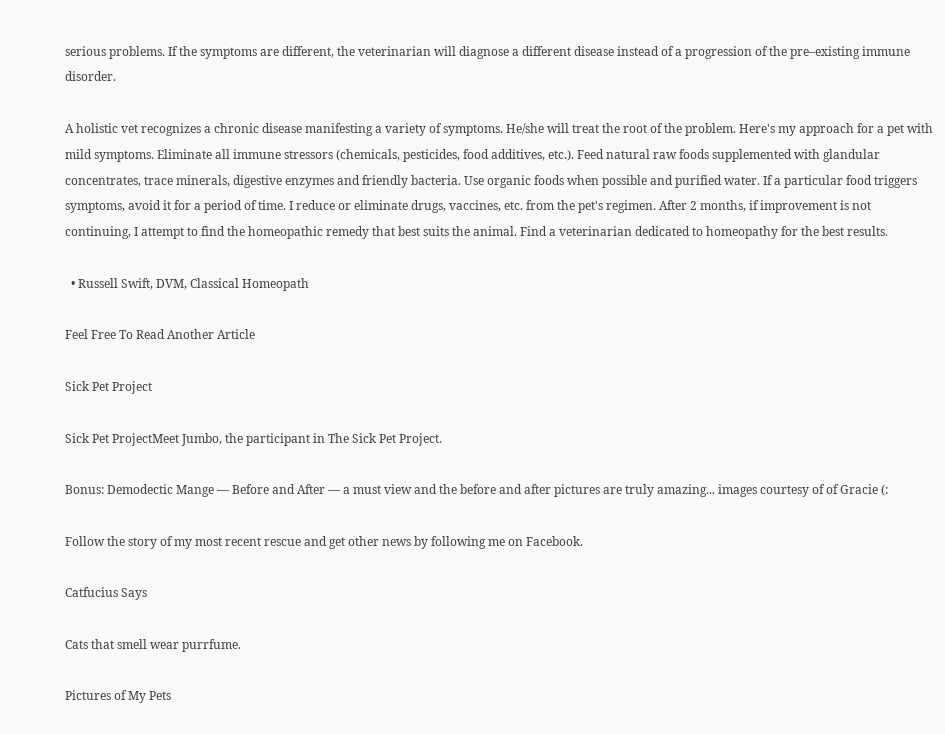serious problems. If the symptoms are different, the veterinarian will diagnose a different disease instead of a progression of the pre–existing immune disorder.

A holistic vet recognizes a chronic disease manifesting a variety of symptoms. He/she will treat the root of the problem. Here's my approach for a pet with mild symptoms. Eliminate all immune stressors (chemicals, pesticides, food additives, etc.). Feed natural raw foods supplemented with glandular concentrates, trace minerals, digestive enzymes and friendly bacteria. Use organic foods when possible and purified water. If a particular food triggers symptoms, avoid it for a period of time. I reduce or eliminate drugs, vaccines, etc. from the pet's regimen. After 2 months, if improvement is not continuing, I attempt to find the homeopathic remedy that best suits the animal. Find a veterinarian dedicated to homeopathy for the best results.

  • Russell Swift, DVM, Classical Homeopath

Feel Free To Read Another Article

Sick Pet Project

Sick Pet ProjectMeet Jumbo, the participant in The Sick Pet Project.

Bonus: Demodectic Mange — Before and After — a must view and the before and after pictures are truly amazing... images courtesy of of Gracie (:

Follow the story of my most recent rescue and get other news by following me on Facebook.

Catfucius Says

Cats that smell wear purrfume.

Pictures of My Pets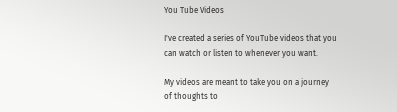You Tube Videos

I've created a series of YouTube videos that you can watch or listen to whenever you want.

My videos are meant to take you on a journey of thoughts to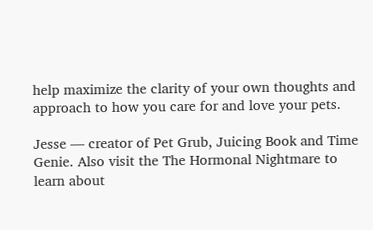help maximize the clarity of your own thoughts and approach to how you care for and love your pets.

Jesse — creator of Pet Grub, Juicing Book and Time Genie. Also visit the The Hormonal Nightmare to learn about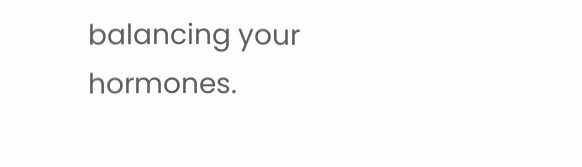balancing your hormones.